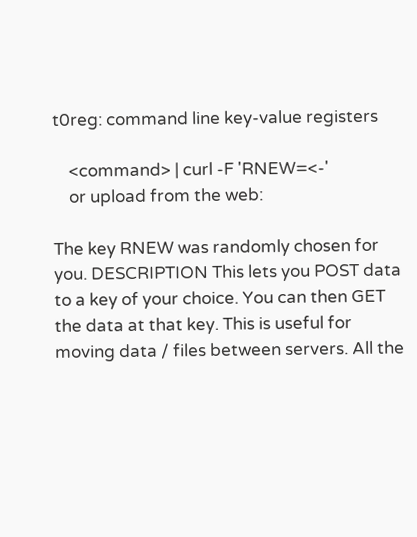t0reg: command line key-value registers

    <command> | curl -F 'RNEW=<-'
    or upload from the web:

The key RNEW was randomly chosen for you. DESCRIPTION This lets you POST data to a key of your choice. You can then GET the data at that key. This is useful for moving data / files between servers. All the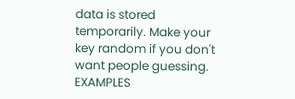data is stored temporarily. Make your key random if you don't want people guessing. EXAMPLES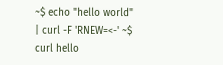~$ echo "hello world" | curl -F 'RNEW=<-' ~$ curl hello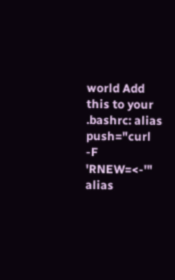world Add this to your .bashrc: alias push="curl -F 'RNEW=<-'" alias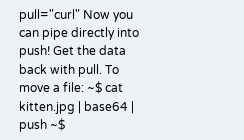pull="curl" Now you can pipe directly into push! Get the data back with pull. To move a file: ~$ cat kitten.jpg | base64 | push ~$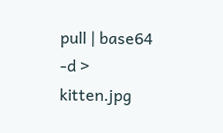pull | base64 -d > kitten.jpg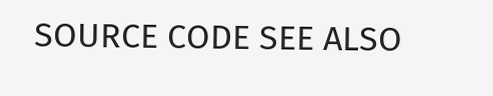SOURCE CODE SEE ALSO